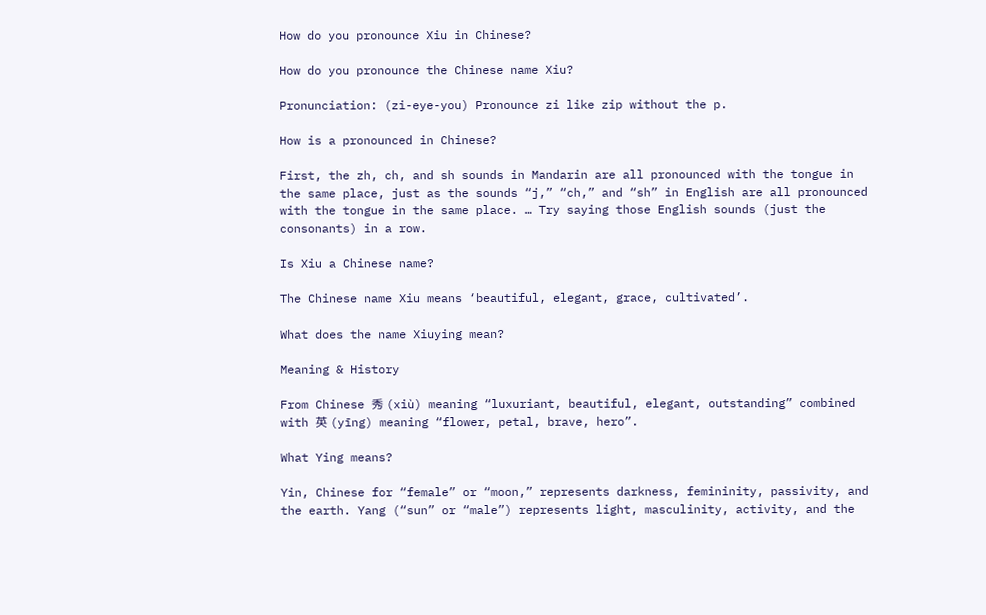How do you pronounce Xiu in Chinese?

How do you pronounce the Chinese name Xiu?

Pronunciation: (zi-eye-you) Pronounce zi like zip without the p.

How is a pronounced in Chinese?

First, the zh, ch, and sh sounds in Mandarin are all pronounced with the tongue in the same place, just as the sounds “j,” “ch,” and “sh” in English are all pronounced with the tongue in the same place. … Try saying those English sounds (just the consonants) in a row.

Is Xiu a Chinese name?

The Chinese name Xiu means ‘beautiful, elegant, grace, cultivated’.

What does the name Xiuying mean?

Meaning & History

From Chinese 秀 (xiù) meaning “luxuriant, beautiful, elegant, outstanding” combined with 英 (yīng) meaning “flower, petal, brave, hero”.

What Ying means?

Yin, Chinese for “female” or “moon,” represents darkness, femininity, passivity, and the earth. Yang (“sun” or “male”) represents light, masculinity, activity, and the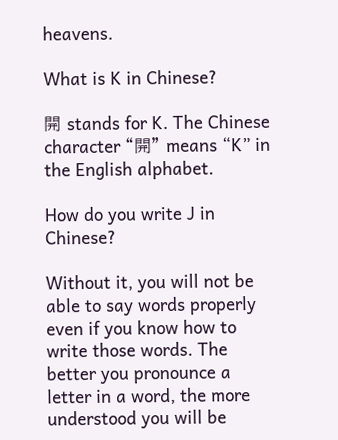heavens.

What is K in Chinese?

開 stands for K. The Chinese character “開” means “K” in the English alphabet.

How do you write J in Chinese?

Without it, you will not be able to say words properly even if you know how to write those words. The better you pronounce a letter in a word, the more understood you will be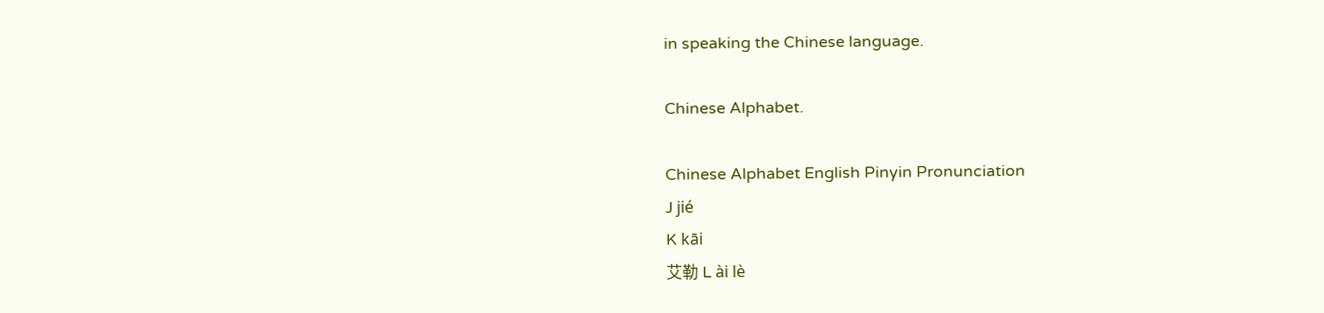in speaking the Chinese language.

Chinese Alphabet.

Chinese Alphabet English Pinyin Pronunciation
J jié
K kāi
艾勒 L ài lè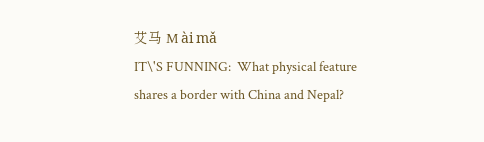艾马 M ài mǎ
IT\'S FUNNING:  What physical feature shares a border with China and Nepal?